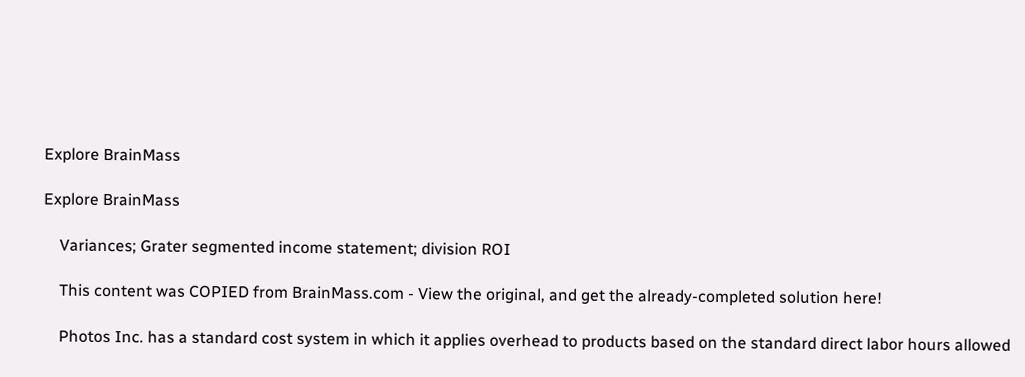Explore BrainMass

Explore BrainMass

    Variances; Grater segmented income statement; division ROI

    This content was COPIED from BrainMass.com - View the original, and get the already-completed solution here!

    Photos Inc. has a standard cost system in which it applies overhead to products based on the standard direct labor hours allowed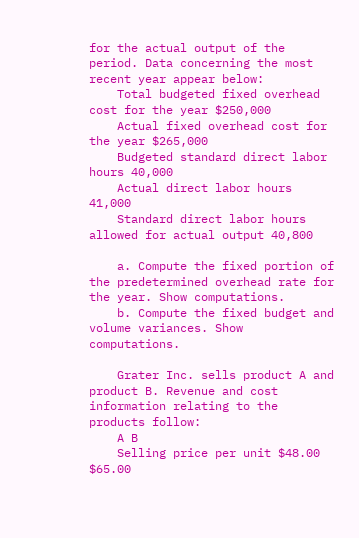for the actual output of the period. Data concerning the most recent year appear below:
    Total budgeted fixed overhead cost for the year $250,000
    Actual fixed overhead cost for the year $265,000
    Budgeted standard direct labor hours 40,000
    Actual direct labor hours 41,000
    Standard direct labor hours allowed for actual output 40,800

    a. Compute the fixed portion of the predetermined overhead rate for the year. Show computations.
    b. Compute the fixed budget and volume variances. Show computations.

    Grater Inc. sells product A and product B. Revenue and cost information relating to the products follow:
    A B
    Selling price per unit $48.00 $65.00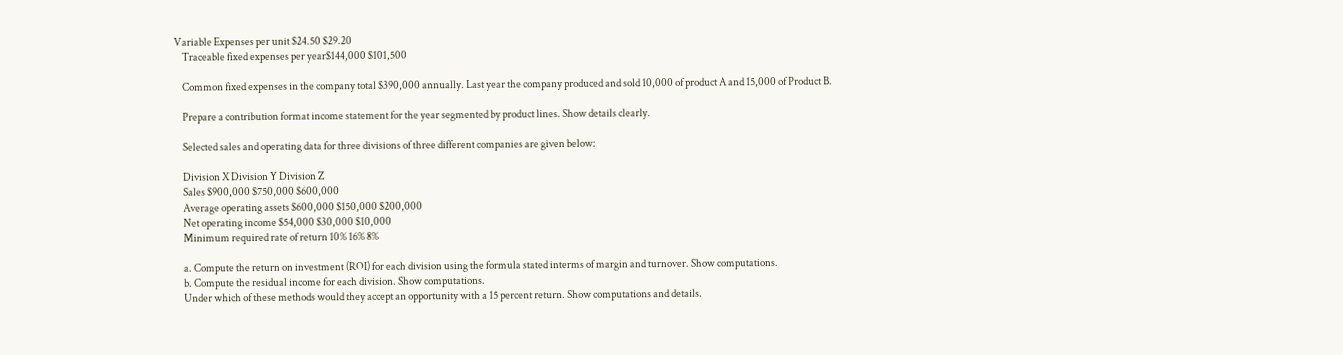Variable Expenses per unit $24.50 $29.20
    Traceable fixed expenses per year$144,000 $101,500

    Common fixed expenses in the company total $390,000 annually. Last year the company produced and sold 10,000 of product A and 15,000 of Product B.

    Prepare a contribution format income statement for the year segmented by product lines. Show details clearly.

    Selected sales and operating data for three divisions of three different companies are given below:

    Division X Division Y Division Z
    Sales $900,000 $750,000 $600,000
    Average operating assets $600,000 $150,000 $200,000
    Net operating income $54,000 $30,000 $10,000
    Minimum required rate of return 10% 16% 8%

    a. Compute the return on investment (ROI) for each division using the formula stated interms of margin and turnover. Show computations.
    b. Compute the residual income for each division. Show computations.
    Under which of these methods would they accept an opportunity with a 15 percent return. Show computations and details.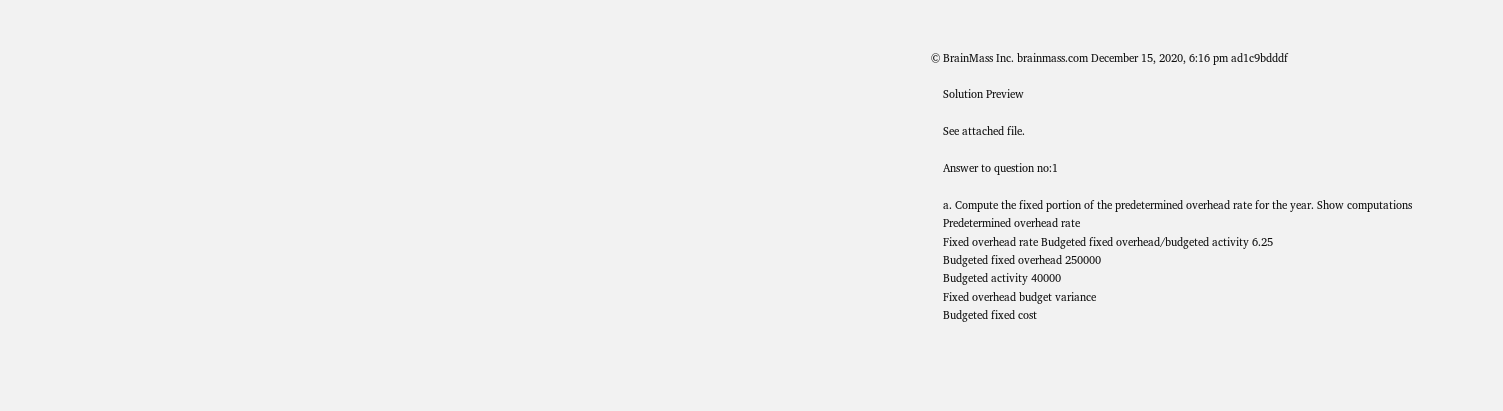© BrainMass Inc. brainmass.com December 15, 2020, 6:16 pm ad1c9bdddf

    Solution Preview

    See attached file.

    Answer to question no:1

    a. Compute the fixed portion of the predetermined overhead rate for the year. Show computations
    Predetermined overhead rate
    Fixed overhead rate Budgeted fixed overhead/budgeted activity 6.25
    Budgeted fixed overhead 250000
    Budgeted activity 40000
    Fixed overhead budget variance
    Budgeted fixed cost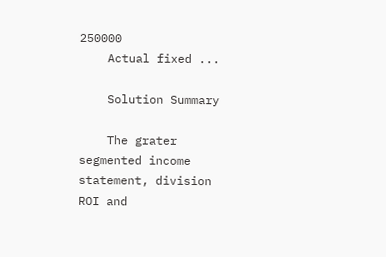250000
    Actual fixed ...

    Solution Summary

    The grater segmented income statement, division ROI and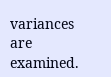variances are examined.